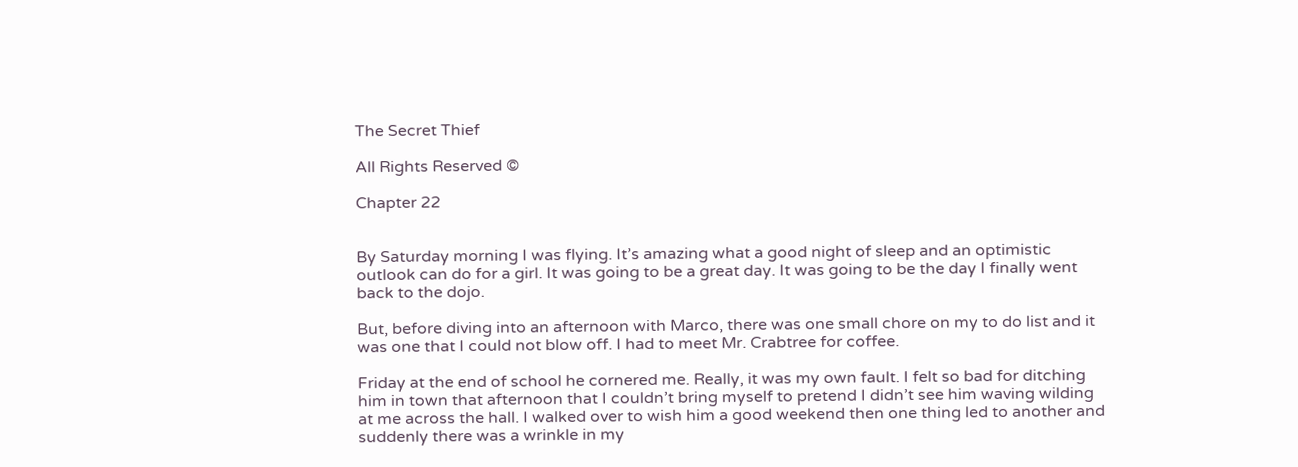The Secret Thief

All Rights Reserved ©

Chapter 22


By Saturday morning I was flying. It’s amazing what a good night of sleep and an optimistic outlook can do for a girl. It was going to be a great day. It was going to be the day I finally went back to the dojo.

But, before diving into an afternoon with Marco, there was one small chore on my to do list and it was one that I could not blow off. I had to meet Mr. Crabtree for coffee.

Friday at the end of school he cornered me. Really, it was my own fault. I felt so bad for ditching him in town that afternoon that I couldn’t bring myself to pretend I didn’t see him waving wilding at me across the hall. I walked over to wish him a good weekend then one thing led to another and suddenly there was a wrinkle in my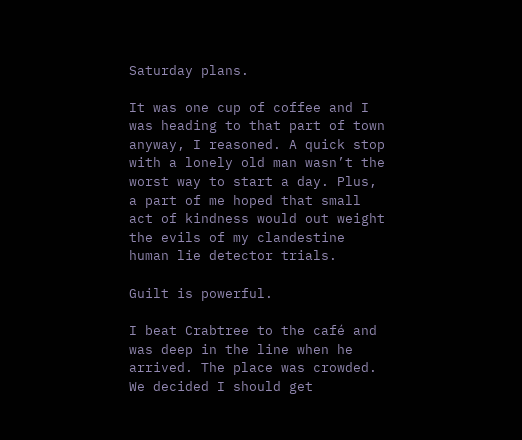Saturday plans.

It was one cup of coffee and I was heading to that part of town anyway, I reasoned. A quick stop with a lonely old man wasn’t the worst way to start a day. Plus, a part of me hoped that small act of kindness would out weight the evils of my clandestine human lie detector trials.

Guilt is powerful.

I beat Crabtree to the café and was deep in the line when he arrived. The place was crowded. We decided I should get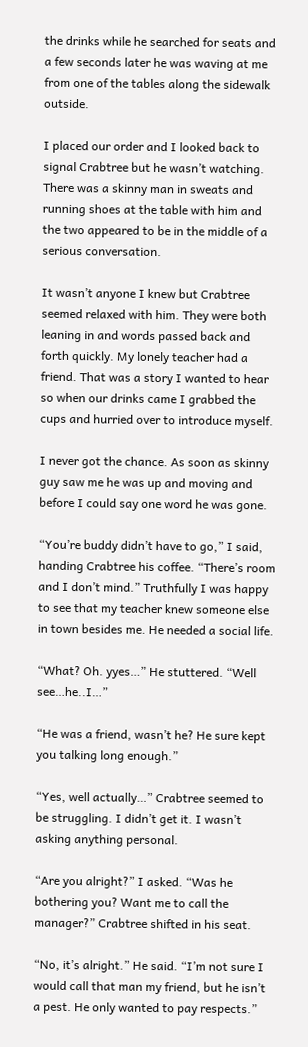the drinks while he searched for seats and a few seconds later he was waving at me from one of the tables along the sidewalk outside.

I placed our order and I looked back to signal Crabtree but he wasn’t watching. There was a skinny man in sweats and running shoes at the table with him and the two appeared to be in the middle of a serious conversation.

It wasn’t anyone I knew but Crabtree seemed relaxed with him. They were both leaning in and words passed back and forth quickly. My lonely teacher had a friend. That was a story I wanted to hear so when our drinks came I grabbed the cups and hurried over to introduce myself.

I never got the chance. As soon as skinny guy saw me he was up and moving and before I could say one word he was gone.

“You’re buddy didn’t have to go,” I said, handing Crabtree his coffee. “There’s room and I don’t mind.” Truthfully I was happy to see that my teacher knew someone else in town besides me. He needed a social life.

“What? Oh. yyes…” He stuttered. “Well see…he..I…”

“He was a friend, wasn’t he? He sure kept you talking long enough.”

“Yes, well actually…” Crabtree seemed to be struggling. I didn’t get it. I wasn’t asking anything personal.

“Are you alright?” I asked. “Was he bothering you? Want me to call the manager?” Crabtree shifted in his seat.

“No, it’s alright.” He said. “I’m not sure I would call that man my friend, but he isn’t a pest. He only wanted to pay respects.”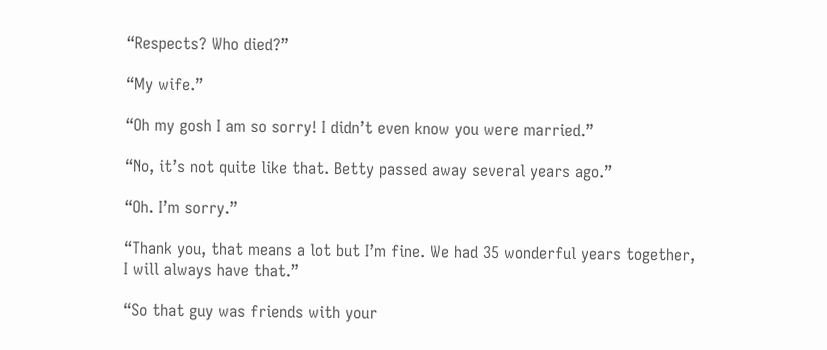“Respects? Who died?”

“My wife.”

“Oh my gosh I am so sorry! I didn’t even know you were married.”

“No, it’s not quite like that. Betty passed away several years ago.”

“Oh. I’m sorry.”

“Thank you, that means a lot but I’m fine. We had 35 wonderful years together, I will always have that.”

“So that guy was friends with your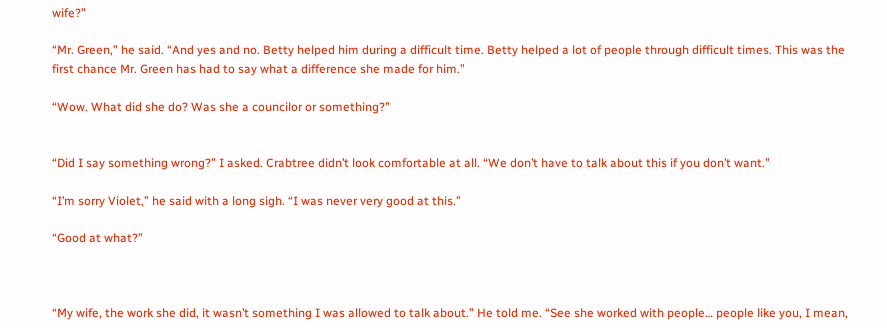wife?”

“Mr. Green,” he said. “And yes and no. Betty helped him during a difficult time. Betty helped a lot of people through difficult times. This was the first chance Mr. Green has had to say what a difference she made for him.”

“Wow. What did she do? Was she a councilor or something?”


“Did I say something wrong?” I asked. Crabtree didn’t look comfortable at all. “We don’t have to talk about this if you don’t want.”

“I’m sorry Violet,” he said with a long sigh. “I was never very good at this.”

“Good at what?”



“My wife, the work she did, it wasn’t something I was allowed to talk about.” He told me. “See she worked with people… people like you, I mean,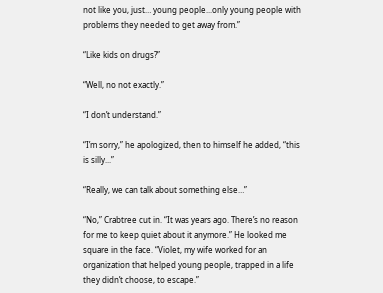not like you, just… young people...only young people with problems they needed to get away from.”

“Like kids on drugs?”

“Well, no not exactly.”

“I don’t understand.”

“I’m sorry,” he apologized, then to himself he added, “this is silly...”

“Really, we can talk about something else…”

“No,” Crabtree cut in. “It was years ago. There’s no reason for me to keep quiet about it anymore.” He looked me square in the face. “Violet, my wife worked for an organization that helped young people, trapped in a life they didn’t choose, to escape.”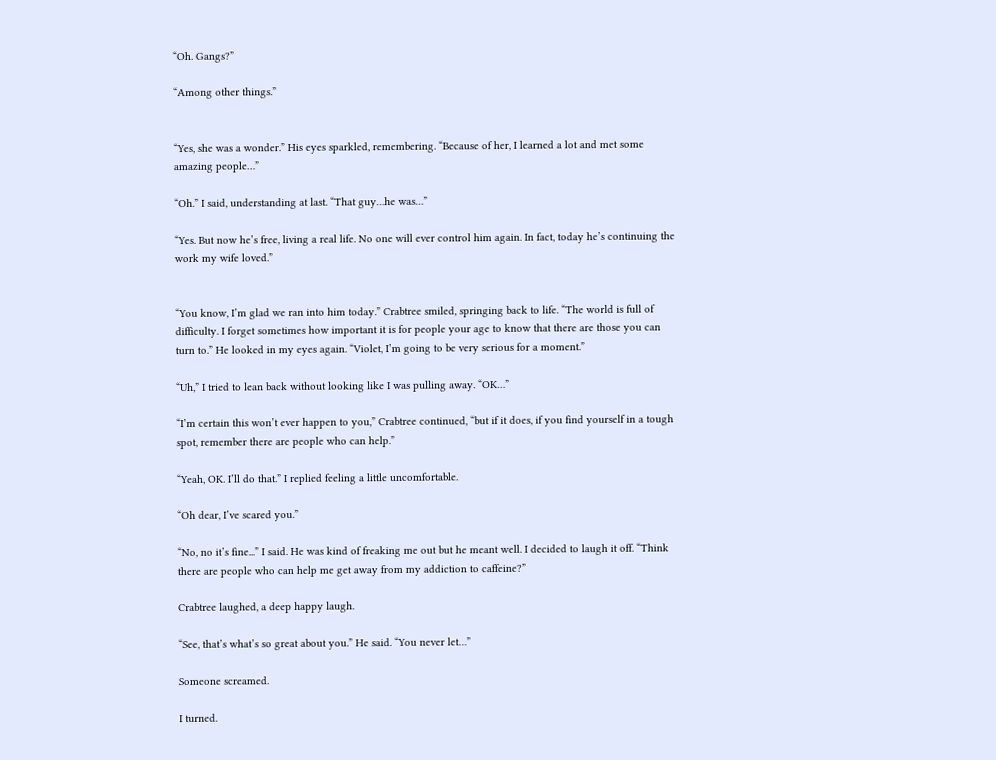“Oh. Gangs?”

“Among other things.”


“Yes, she was a wonder.” His eyes sparkled, remembering. “Because of her, I learned a lot and met some amazing people…”

“Oh.” I said, understanding at last. “That guy…he was…”

“Yes. But now he’s free, living a real life. No one will ever control him again. In fact, today he’s continuing the work my wife loved.”


“You know, I’m glad we ran into him today.” Crabtree smiled, springing back to life. “The world is full of difficulty. I forget sometimes how important it is for people your age to know that there are those you can turn to.” He looked in my eyes again. “Violet, I’m going to be very serious for a moment.”

“Uh,” I tried to lean back without looking like I was pulling away. “OK…”

“I’m certain this won’t ever happen to you,” Crabtree continued, “but if it does, if you find yourself in a tough spot, remember there are people who can help.”

“Yeah, OK. I’ll do that.” I replied feeling a little uncomfortable.

“Oh dear, I’ve scared you.”

“No, no it’s fine...” I said. He was kind of freaking me out but he meant well. I decided to laugh it off. “Think there are people who can help me get away from my addiction to caffeine?”

Crabtree laughed, a deep happy laugh.

“See, that’s what’s so great about you.” He said. “You never let…”

Someone screamed.

I turned.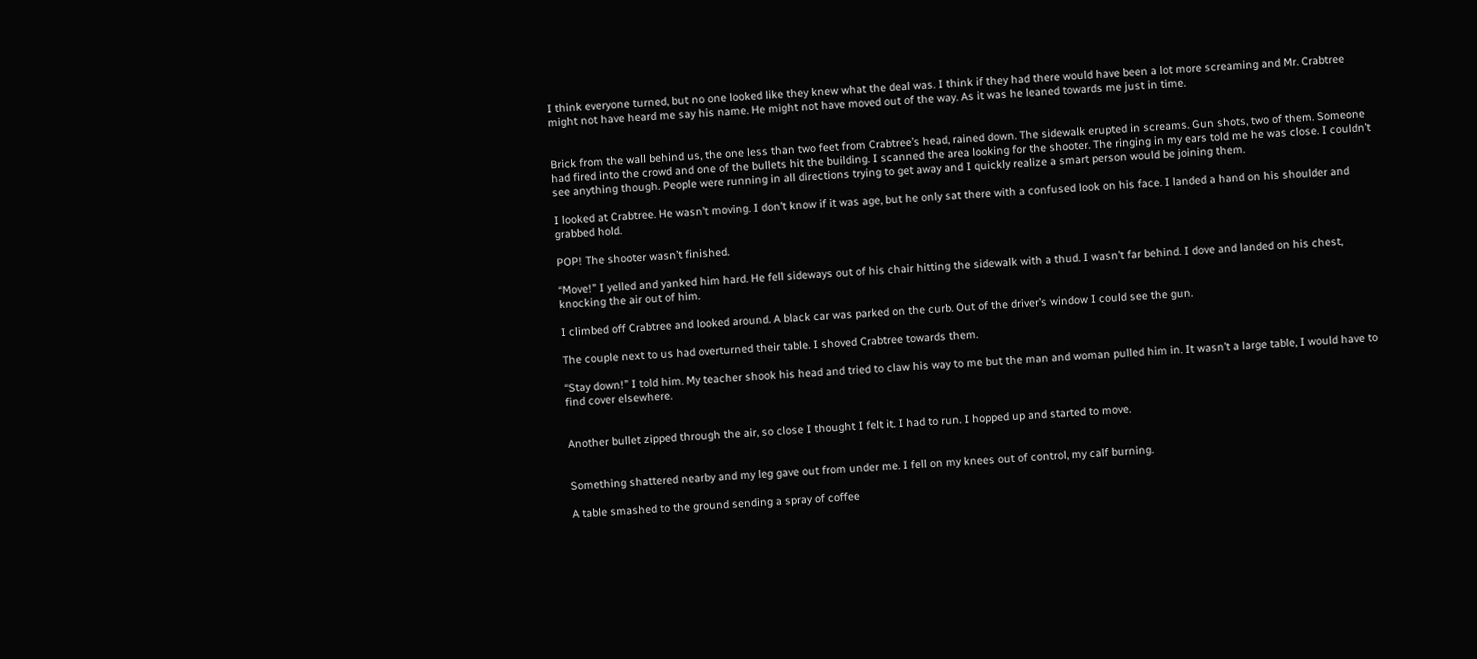I think everyone turned, but no one looked like they knew what the deal was. I think if they had there would have been a lot more screaming and Mr. Crabtree might not have heard me say his name. He might not have moved out of the way. As it was he leaned towards me just in time.


Brick from the wall behind us, the one less than two feet from Crabtree’s head, rained down. The sidewalk erupted in screams. Gun shots, two of them. Someone had fired into the crowd and one of the bullets hit the building. I scanned the area looking for the shooter. The ringing in my ears told me he was close. I couldn’t see anything though. People were running in all directions trying to get away and I quickly realize a smart person would be joining them.

I looked at Crabtree. He wasn’t moving. I don’t know if it was age, but he only sat there with a confused look on his face. I landed a hand on his shoulder and grabbed hold.

POP! The shooter wasn’t finished.

“Move!” I yelled and yanked him hard. He fell sideways out of his chair hitting the sidewalk with a thud. I wasn’t far behind. I dove and landed on his chest, knocking the air out of him.

I climbed off Crabtree and looked around. A black car was parked on the curb. Out of the driver’s window I could see the gun.

The couple next to us had overturned their table. I shoved Crabtree towards them.

“Stay down!” I told him. My teacher shook his head and tried to claw his way to me but the man and woman pulled him in. It wasn’t a large table, I would have to find cover elsewhere.


Another bullet zipped through the air, so close I thought I felt it. I had to run. I hopped up and started to move.


Something shattered nearby and my leg gave out from under me. I fell on my knees out of control, my calf burning.

A table smashed to the ground sending a spray of coffee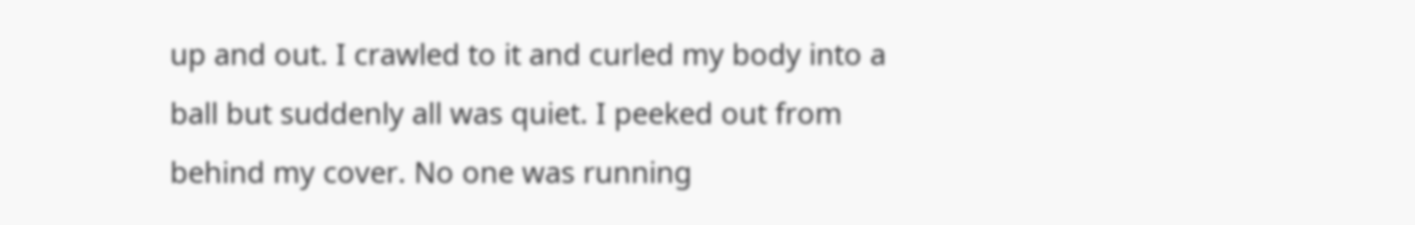up and out. I crawled to it and curled my body into a ball but suddenly all was quiet. I peeked out from behind my cover. No one was running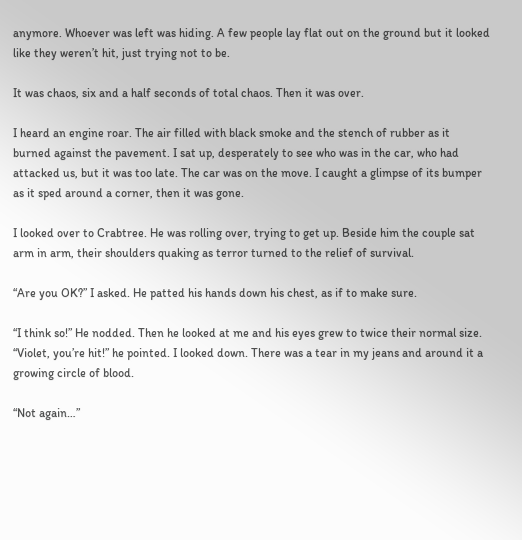anymore. Whoever was left was hiding. A few people lay flat out on the ground but it looked like they weren’t hit, just trying not to be.

It was chaos, six and a half seconds of total chaos. Then it was over.

I heard an engine roar. The air filled with black smoke and the stench of rubber as it burned against the pavement. I sat up, desperately to see who was in the car, who had attacked us, but it was too late. The car was on the move. I caught a glimpse of its bumper as it sped around a corner, then it was gone.

I looked over to Crabtree. He was rolling over, trying to get up. Beside him the couple sat arm in arm, their shoulders quaking as terror turned to the relief of survival.

“Are you OK?” I asked. He patted his hands down his chest, as if to make sure.

“I think so!” He nodded. Then he looked at me and his eyes grew to twice their normal size. “Violet, you’re hit!” he pointed. I looked down. There was a tear in my jeans and around it a growing circle of blood.

“Not again…”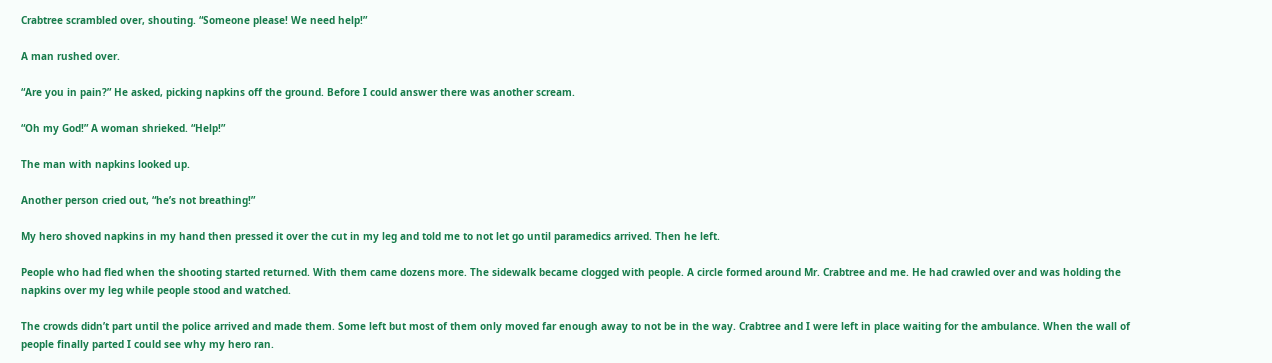Crabtree scrambled over, shouting. “Someone please! We need help!”

A man rushed over.

“Are you in pain?” He asked, picking napkins off the ground. Before I could answer there was another scream.

“Oh my God!” A woman shrieked. “Help!”

The man with napkins looked up.

Another person cried out, “he’s not breathing!”

My hero shoved napkins in my hand then pressed it over the cut in my leg and told me to not let go until paramedics arrived. Then he left.

People who had fled when the shooting started returned. With them came dozens more. The sidewalk became clogged with people. A circle formed around Mr. Crabtree and me. He had crawled over and was holding the napkins over my leg while people stood and watched.

The crowds didn’t part until the police arrived and made them. Some left but most of them only moved far enough away to not be in the way. Crabtree and I were left in place waiting for the ambulance. When the wall of people finally parted I could see why my hero ran.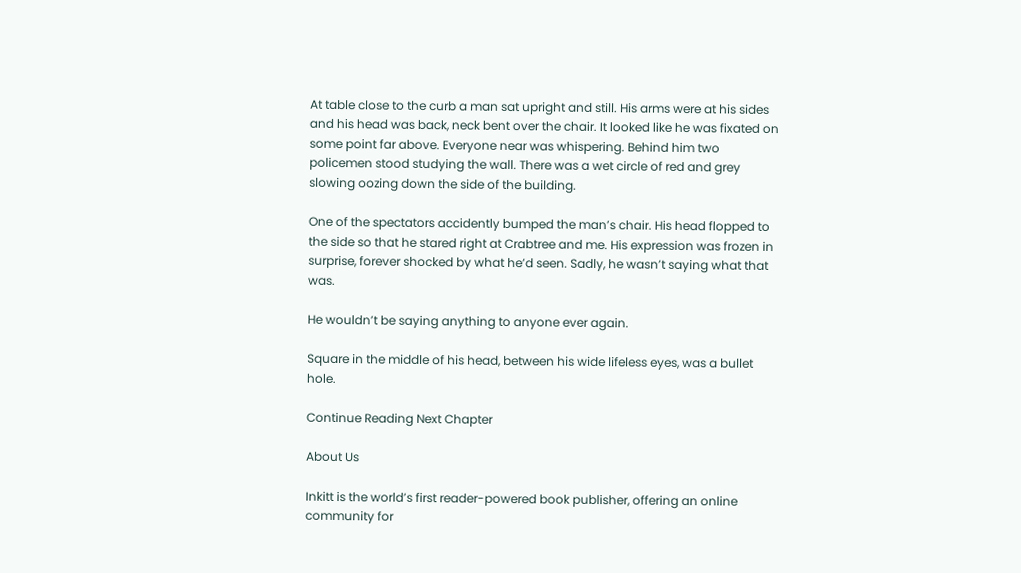At table close to the curb a man sat upright and still. His arms were at his sides and his head was back, neck bent over the chair. It looked like he was fixated on some point far above. Everyone near was whispering. Behind him two policemen stood studying the wall. There was a wet circle of red and grey slowing oozing down the side of the building.

One of the spectators accidently bumped the man’s chair. His head flopped to the side so that he stared right at Crabtree and me. His expression was frozen in surprise, forever shocked by what he’d seen. Sadly, he wasn’t saying what that was.

He wouldn’t be saying anything to anyone ever again.

Square in the middle of his head, between his wide lifeless eyes, was a bullet hole.

Continue Reading Next Chapter

About Us

Inkitt is the world’s first reader-powered book publisher, offering an online community for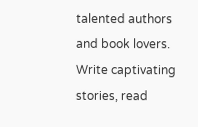talented authors and book lovers. Write captivating stories, read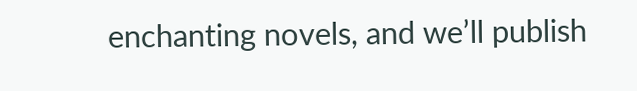enchanting novels, and we’ll publish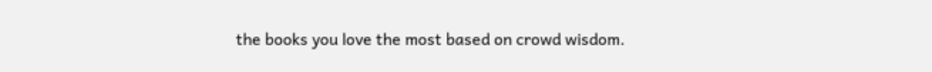the books you love the most based on crowd wisdom.